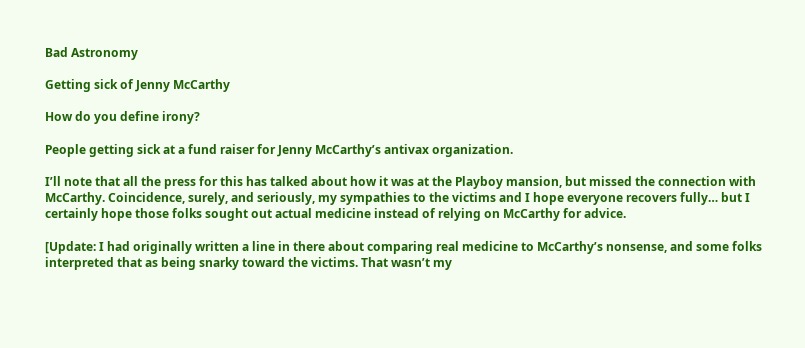Bad Astronomy

Getting sick of Jenny McCarthy

How do you define irony?

People getting sick at a fund raiser for Jenny McCarthy’s antivax organization.

I’ll note that all the press for this has talked about how it was at the Playboy mansion, but missed the connection with McCarthy. Coincidence, surely, and seriously, my sympathies to the victims and I hope everyone recovers fully… but I certainly hope those folks sought out actual medicine instead of relying on McCarthy for advice.

[Update: I had originally written a line in there about comparing real medicine to McCarthy’s nonsense, and some folks interpreted that as being snarky toward the victims. That wasn’t my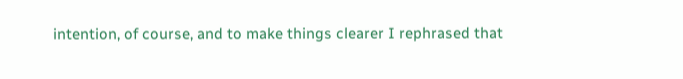intention, of course, and to make things clearer I rephrased that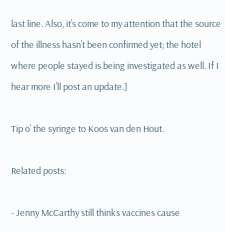last line. Also, it’s come to my attention that the source of the illness hasn’t been confirmed yet; the hotel where people stayed is being investigated as well. If I hear more I’ll post an update.]

Tip o’ the syringe to Koos van den Hout.

Related posts:

- Jenny McCarthy still thinks vaccines cause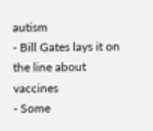autism
- Bill Gates lays it on the line about vaccines
- Some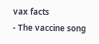vax facts
- The vaccine song